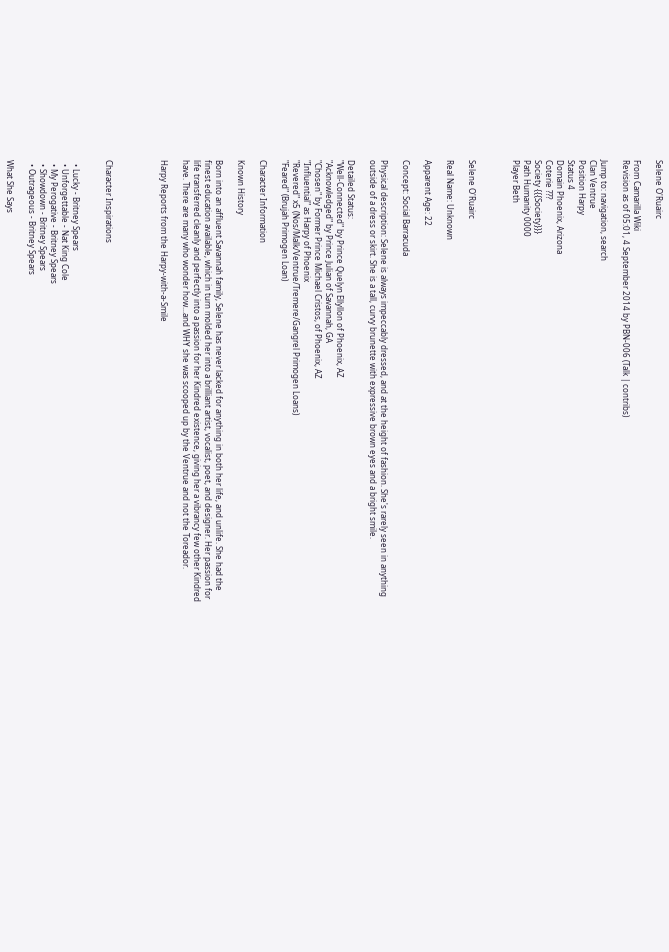Selene O'Ruairc

From Camarilla Wiki
Revision as of 05:01, 4 September 2014 by PBN-006 (Talk | contribs)

Jump to: navigation, search
Clan Ventrue
Position Harpy
Status 4
Domain Phoenix, Arizona
Coterie ???
Society {{{Society}}}
Path Humanity 0000
Player Beth



Selene O'Ruairc

Real Name: Unknown

Apparent Age: 22

Concept: Social Barracuda

Physical description: Selene is always impeccably dressed, and at the height of fashion. She's rarely seen in anything outside of a dress or skirt. She is a tall, curvy brunette with expressive brown eyes and a bright smile.

Detailed Status:
"Well-Connected" by Prince Quelyn Ellyllon of Phoenix, AZ
"Acknowledged" by Prince Julian of Savannah, GA
"Chosen" by Former Prince Michael Cristos, of Phoenix, AZ
"Influential" as Harpy of Phoenix
"Revered" x5 (Nos/Malk/Ventrue/Tremere/Gangrel Primogen Loans)
"Feared" (Brujah Primogen Loan)

Character Information

Known History

Born into an affluent Savannah family, Selene has never lacked for anything in both her life, and unlife. She had the finest education available, which in turn molded her into a brilliant artist, vocalist, poet, and designer. Her passion for life transferred cleanly and perfectly into a passion for her Kindred existence, giving her a vibrancy few other Kindred have. There are many who wonder how...and WHY she was scooped up by the Ventrue and not the Toreador.

Harpy Reports from the Harpy-with-a-Smile




Character Inspirations


  • Lucky - Britney Spears
  • Unforgettable - Nat King Cole
  • My Perogative - Britney Spears
  • Showdown - Britney Spears
  • Outrageous - Britney Spears

What She Says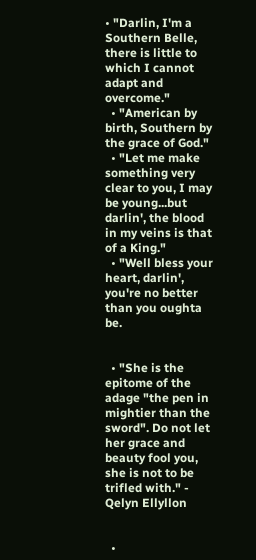• "Darlin, I'm a Southern Belle, there is little to which I cannot adapt and overcome."
  • "American by birth, Southern by the grace of God."
  • "Let me make something very clear to you, I may be young...but darlin', the blood in my veins is that of a King."
  • "Well bless your heart, darlin', you're no better than you oughta be.


  • "She is the epitome of the adage "the pen in mightier than the sword". Do not let her grace and beauty fool you, she is not to be trifled with." - Qelyn Ellyllon


  •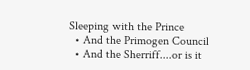Sleeping with the Prince
  • And the Primogen Council
  • And the Sherriff....or is it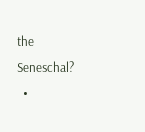the Seneschal?
  •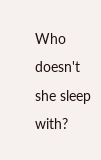Who doesn't she sleep with?